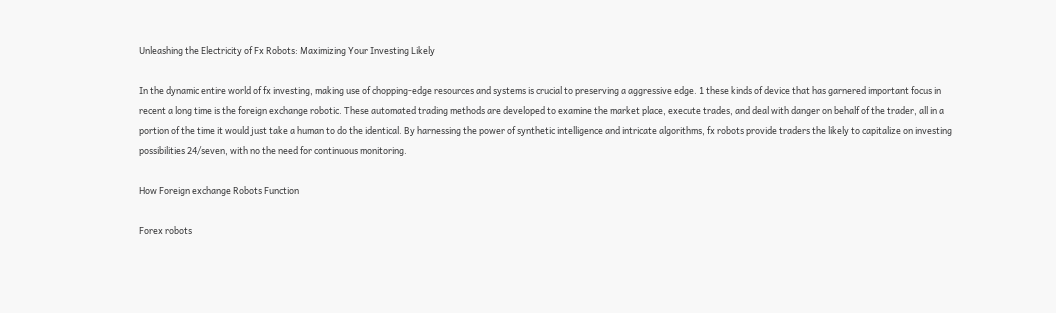Unleashing the Electricity of Fx Robots: Maximizing Your Investing Likely

In the dynamic entire world of fx investing, making use of chopping-edge resources and systems is crucial to preserving a aggressive edge. 1 these kinds of device that has garnered important focus in recent a long time is the foreign exchange robotic. These automated trading methods are developed to examine the market place, execute trades, and deal with danger on behalf of the trader, all in a portion of the time it would just take a human to do the identical. By harnessing the power of synthetic intelligence and intricate algorithms, fx robots provide traders the likely to capitalize on investing possibilities 24/seven, with no the need for continuous monitoring.

How Foreign exchange Robots Function

Forex robots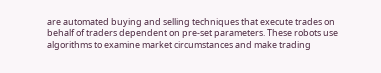are automated buying and selling techniques that execute trades on behalf of traders dependent on pre-set parameters. These robots use algorithms to examine market circumstances and make trading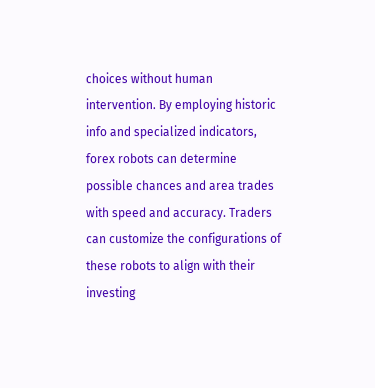choices without human intervention. By employing historic info and specialized indicators, forex robots can determine possible chances and area trades with speed and accuracy. Traders can customize the configurations of these robots to align with their investing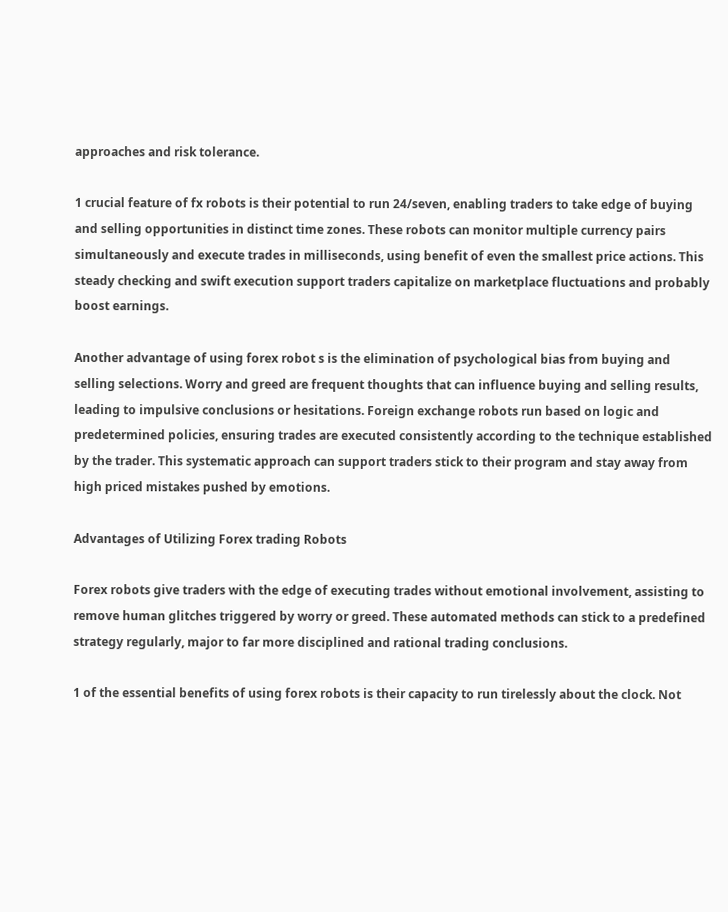approaches and risk tolerance.

1 crucial feature of fx robots is their potential to run 24/seven, enabling traders to take edge of buying and selling opportunities in distinct time zones. These robots can monitor multiple currency pairs simultaneously and execute trades in milliseconds, using benefit of even the smallest price actions. This steady checking and swift execution support traders capitalize on marketplace fluctuations and probably boost earnings.

Another advantage of using forex robot s is the elimination of psychological bias from buying and selling selections. Worry and greed are frequent thoughts that can influence buying and selling results, leading to impulsive conclusions or hesitations. Foreign exchange robots run based on logic and predetermined policies, ensuring trades are executed consistently according to the technique established by the trader. This systematic approach can support traders stick to their program and stay away from high priced mistakes pushed by emotions.

Advantages of Utilizing Forex trading Robots

Forex robots give traders with the edge of executing trades without emotional involvement, assisting to remove human glitches triggered by worry or greed. These automated methods can stick to a predefined strategy regularly, major to far more disciplined and rational trading conclusions.

1 of the essential benefits of using forex robots is their capacity to run tirelessly about the clock. Not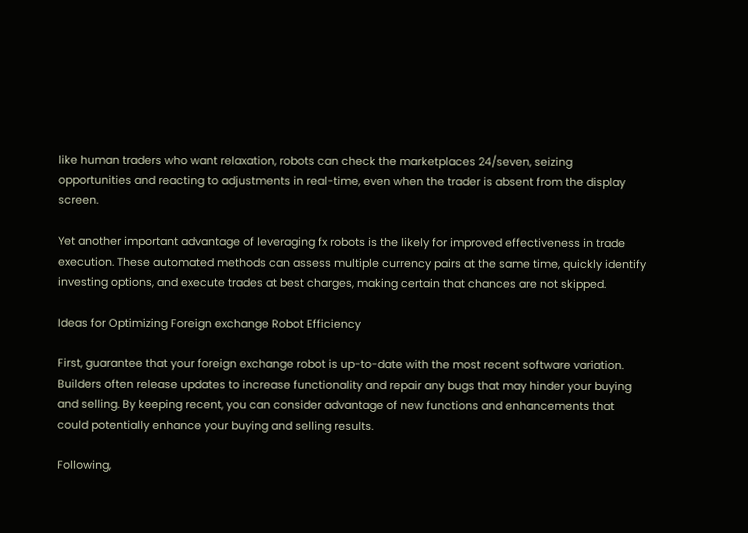like human traders who want relaxation, robots can check the marketplaces 24/seven, seizing opportunities and reacting to adjustments in real-time, even when the trader is absent from the display screen.

Yet another important advantage of leveraging fx robots is the likely for improved effectiveness in trade execution. These automated methods can assess multiple currency pairs at the same time, quickly identify investing options, and execute trades at best charges, making certain that chances are not skipped.

Ideas for Optimizing Foreign exchange Robot Efficiency

First, guarantee that your foreign exchange robot is up-to-date with the most recent software variation. Builders often release updates to increase functionality and repair any bugs that may hinder your buying and selling. By keeping recent, you can consider advantage of new functions and enhancements that could potentially enhance your buying and selling results.

Following,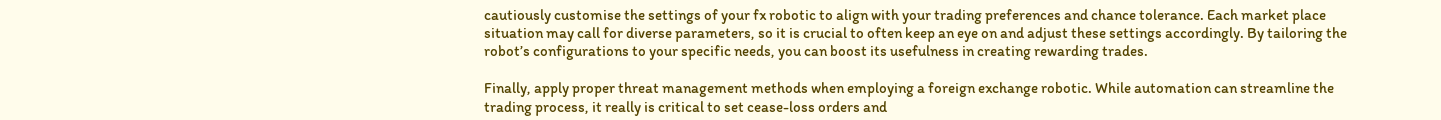cautiously customise the settings of your fx robotic to align with your trading preferences and chance tolerance. Each market place situation may call for diverse parameters, so it is crucial to often keep an eye on and adjust these settings accordingly. By tailoring the robot’s configurations to your specific needs, you can boost its usefulness in creating rewarding trades.

Finally, apply proper threat management methods when employing a foreign exchange robotic. While automation can streamline the trading process, it really is critical to set cease-loss orders and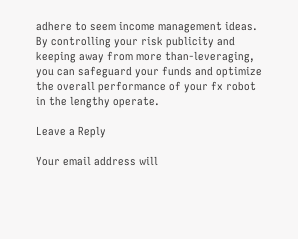adhere to seem income management ideas. By controlling your risk publicity and keeping away from more than-leveraging, you can safeguard your funds and optimize the overall performance of your fx robot in the lengthy operate.

Leave a Reply

Your email address will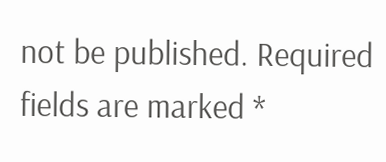not be published. Required fields are marked *